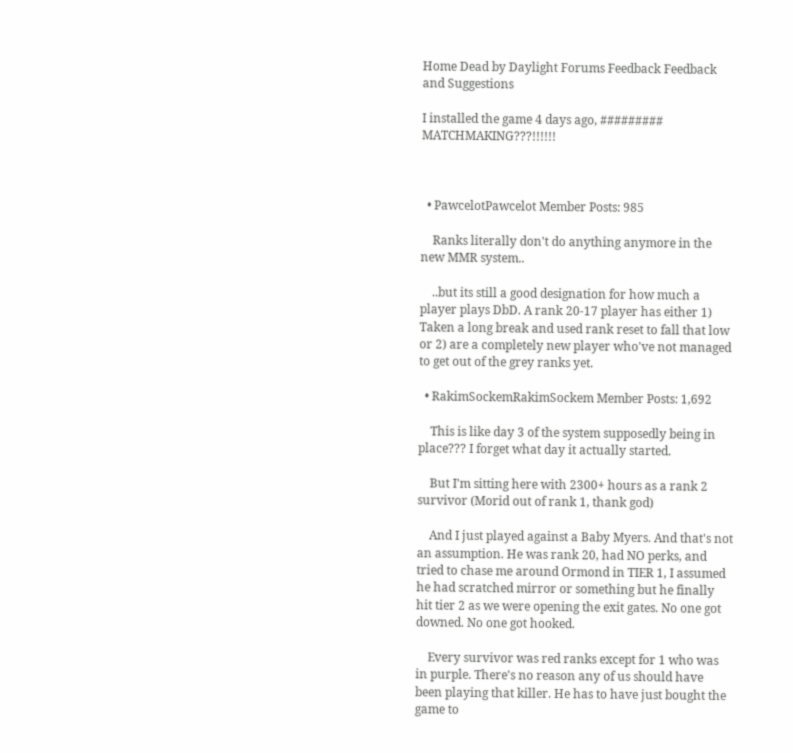Home Dead by Daylight Forums Feedback Feedback and Suggestions

I installed the game 4 days ago, ######### MATCHMAKING???!!!!!!



  • PawcelotPawcelot Member Posts: 985

    Ranks literally don't do anything anymore in the new MMR system..

    ..but its still a good designation for how much a player plays DbD. A rank 20-17 player has either 1) Taken a long break and used rank reset to fall that low or 2) are a completely new player who've not managed to get out of the grey ranks yet.

  • RakimSockemRakimSockem Member Posts: 1,692

    This is like day 3 of the system supposedly being in place??? I forget what day it actually started.

    But I'm sitting here with 2300+ hours as a rank 2 survivor (Morid out of rank 1, thank god)

    And I just played against a Baby Myers. And that's not an assumption. He was rank 20, had NO perks, and tried to chase me around Ormond in TIER 1, I assumed he had scratched mirror or something but he finally hit tier 2 as we were opening the exit gates. No one got downed. No one got hooked.

    Every survivor was red ranks except for 1 who was in purple. There's no reason any of us should have been playing that killer. He has to have just bought the game to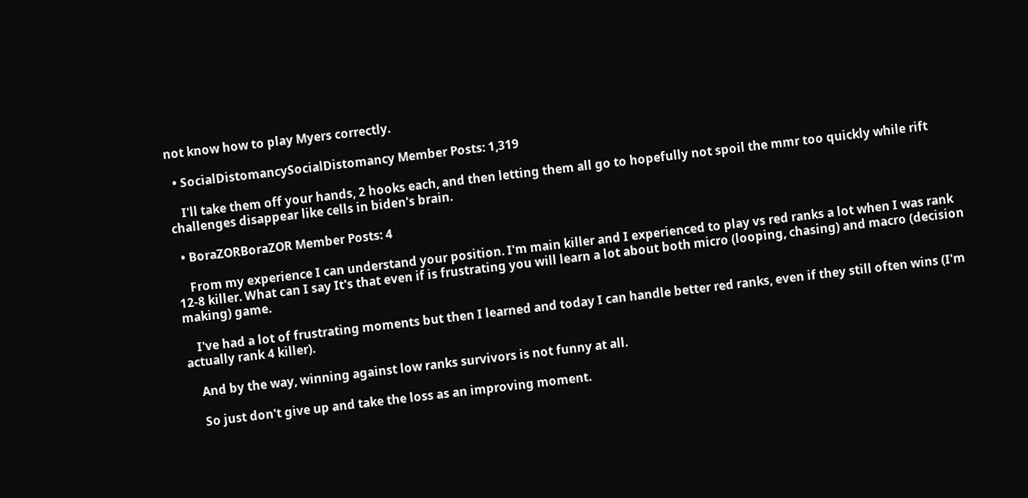not know how to play Myers correctly.

  • SocialDistomancySocialDistomancy Member Posts: 1,319

    I'll take them off your hands, 2 hooks each, and then letting them all go to hopefully not spoil the mmr too quickly while rift challenges disappear like cells in biden's brain.

  • BoraZORBoraZOR Member Posts: 4

    From my experience I can understand your position. I'm main killer and I experienced to play vs red ranks a lot when I was rank 12-8 killer. What can I say It's that even if is frustrating you will learn a lot about both micro (looping, chasing) and macro (decision making) game.

    I've had a lot of frustrating moments but then I learned and today I can handle better red ranks, even if they still often wins (I'm actually rank 4 killer).

    And by the way, winning against low ranks survivors is not funny at all.

    So just don't give up and take the loss as an improving moment.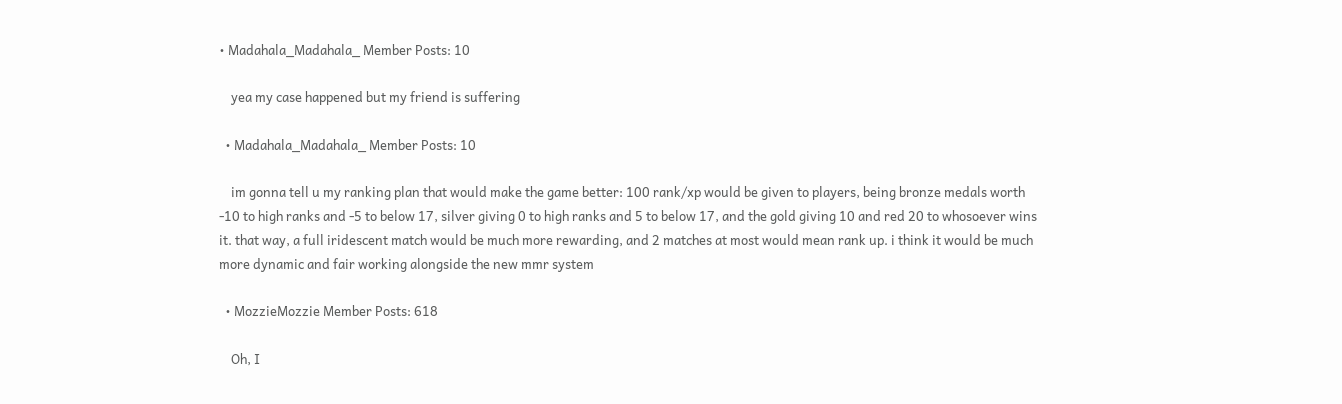• Madahala_Madahala_ Member Posts: 10

    yea my case happened but my friend is suffering

  • Madahala_Madahala_ Member Posts: 10

    im gonna tell u my ranking plan that would make the game better: 100 rank/xp would be given to players, being bronze medals worth -10 to high ranks and -5 to below 17, silver giving 0 to high ranks and 5 to below 17, and the gold giving 10 and red 20 to whosoever wins it. that way, a full iridescent match would be much more rewarding, and 2 matches at most would mean rank up. i think it would be much more dynamic and fair working alongside the new mmr system

  • MozzieMozzie Member Posts: 618

    Oh, I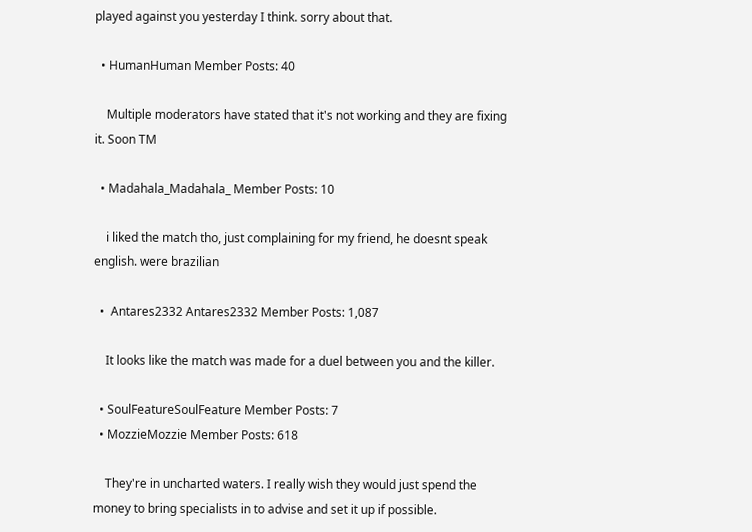played against you yesterday I think. sorry about that.

  • HumanHuman Member Posts: 40

    Multiple moderators have stated that it's not working and they are fixing it. Soon TM

  • Madahala_Madahala_ Member Posts: 10

    i liked the match tho, just complaining for my friend, he doesnt speak english. were brazilian

  •  Antares2332 Antares2332 Member Posts: 1,087

    It looks like the match was made for a duel between you and the killer.

  • SoulFeatureSoulFeature Member Posts: 7
  • MozzieMozzie Member Posts: 618

    They're in uncharted waters. I really wish they would just spend the money to bring specialists in to advise and set it up if possible.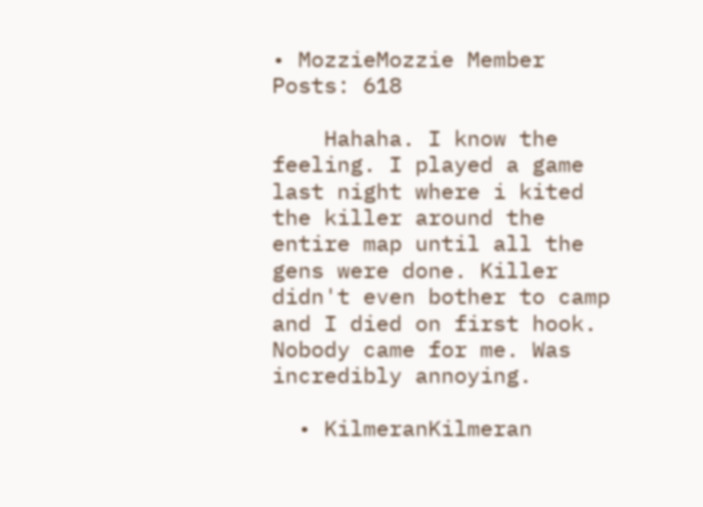• MozzieMozzie Member Posts: 618

    Hahaha. I know the feeling. I played a game last night where i kited the killer around the entire map until all the gens were done. Killer didn't even bother to camp and I died on first hook. Nobody came for me. Was incredibly annoying.

  • KilmeranKilmeran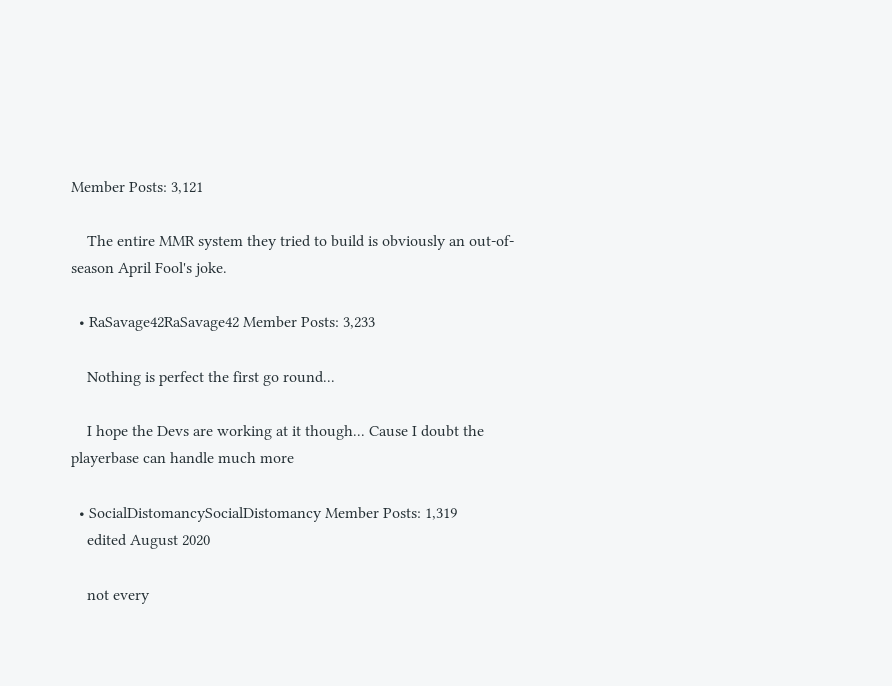Member Posts: 3,121

    The entire MMR system they tried to build is obviously an out-of-season April Fool's joke.

  • RaSavage42RaSavage42 Member Posts: 3,233

    Nothing is perfect the first go round...

    I hope the Devs are working at it though... Cause I doubt the playerbase can handle much more

  • SocialDistomancySocialDistomancy Member Posts: 1,319
    edited August 2020

    not every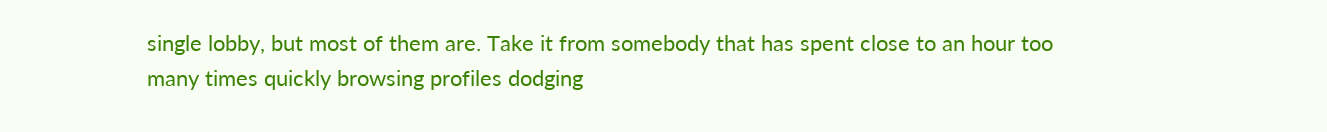single lobby, but most of them are. Take it from somebody that has spent close to an hour too many times quickly browsing profiles dodging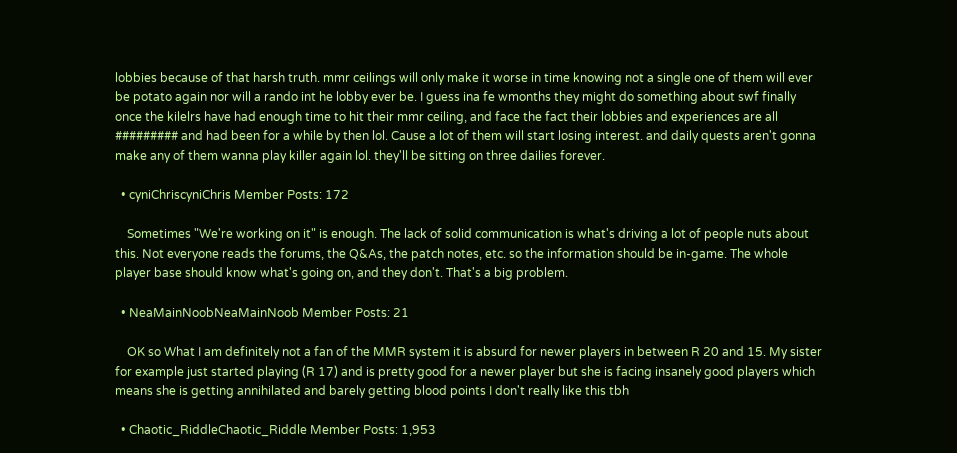lobbies because of that harsh truth. mmr ceilings will only make it worse in time knowing not a single one of them will ever be potato again nor will a rando int he lobby ever be. I guess ina fe wmonths they might do something about swf finally once the kilelrs have had enough time to hit their mmr ceiling, and face the fact their lobbies and experiences are all ######### and had been for a while by then lol. Cause a lot of them will start losing interest. and daily quests aren't gonna make any of them wanna play killer again lol. they'll be sitting on three dailies forever.

  • cyniChriscyniChris Member Posts: 172

    Sometimes "We're working on it" is enough. The lack of solid communication is what's driving a lot of people nuts about this. Not everyone reads the forums, the Q&As, the patch notes, etc. so the information should be in-game. The whole player base should know what's going on, and they don't. That's a big problem.

  • NeaMainNoobNeaMainNoob Member Posts: 21

    OK so What I am definitely not a fan of the MMR system it is absurd for newer players in between R 20 and 15. My sister for example just started playing (R 17) and is pretty good for a newer player but she is facing insanely good players which means she is getting annihilated and barely getting blood points I don't really like this tbh

  • Chaotic_RiddleChaotic_Riddle Member Posts: 1,953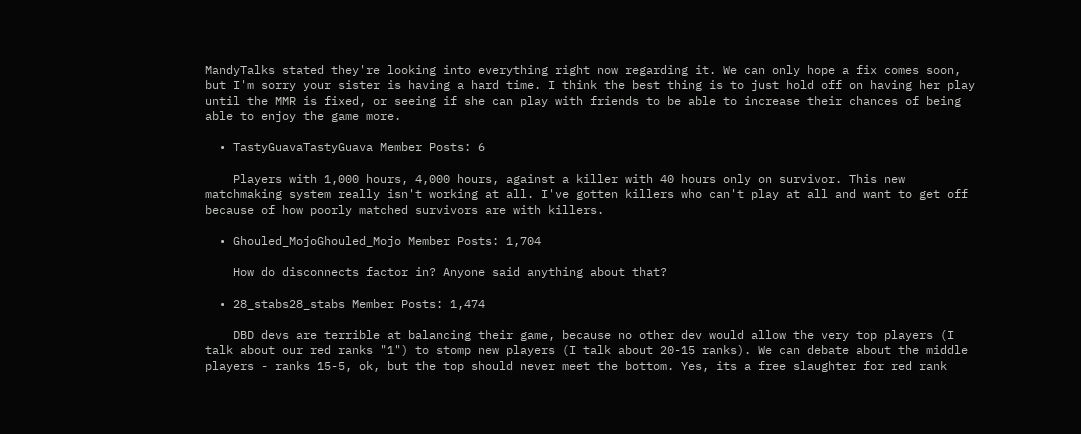MandyTalks stated they're looking into everything right now regarding it. We can only hope a fix comes soon, but I'm sorry your sister is having a hard time. I think the best thing is to just hold off on having her play until the MMR is fixed, or seeing if she can play with friends to be able to increase their chances of being able to enjoy the game more.

  • TastyGuavaTastyGuava Member Posts: 6

    Players with 1,000 hours, 4,000 hours, against a killer with 40 hours only on survivor. This new matchmaking system really isn't working at all. I've gotten killers who can't play at all and want to get off because of how poorly matched survivors are with killers.

  • Ghouled_MojoGhouled_Mojo Member Posts: 1,704

    How do disconnects factor in? Anyone said anything about that?

  • 28_stabs28_stabs Member Posts: 1,474

    DBD devs are terrible at balancing their game, because no other dev would allow the very top players (I talk about our red ranks "1") to stomp new players (I talk about 20-15 ranks). We can debate about the middle players - ranks 15-5, ok, but the top should never meet the bottom. Yes, its a free slaughter for red rank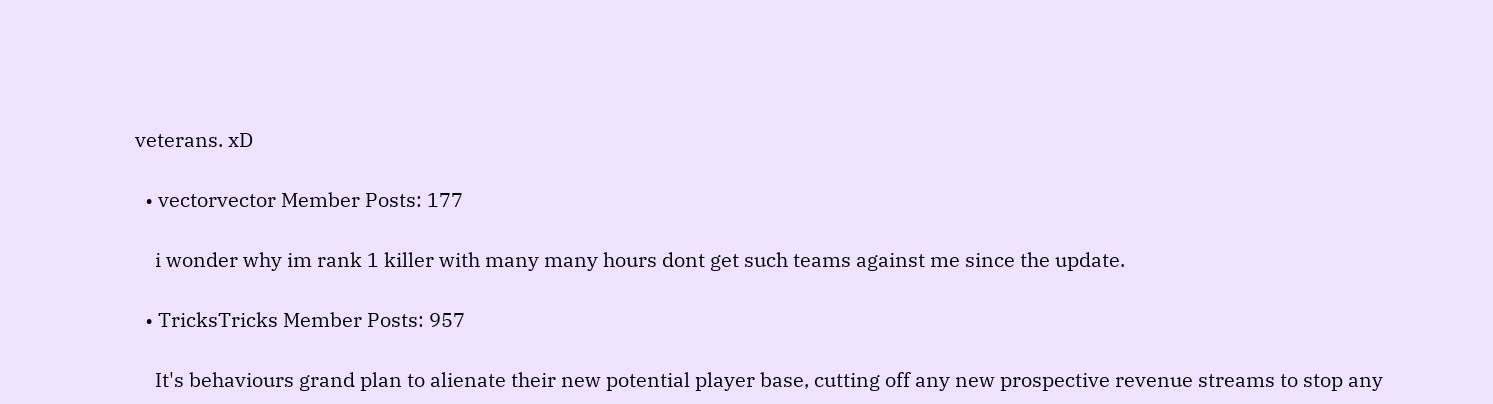veterans. xD

  • vectorvector Member Posts: 177

    i wonder why im rank 1 killer with many many hours dont get such teams against me since the update.

  • TricksTricks Member Posts: 957

    It's behaviours grand plan to alienate their new potential player base, cutting off any new prospective revenue streams to stop any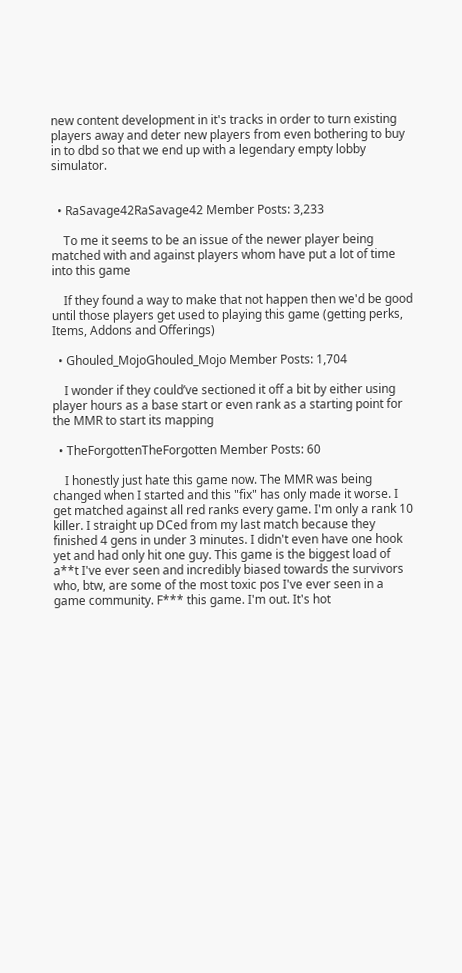new content development in it's tracks in order to turn existing players away and deter new players from even bothering to buy in to dbd so that we end up with a legendary empty lobby simulator.


  • RaSavage42RaSavage42 Member Posts: 3,233

    To me it seems to be an issue of the newer player being matched with and against players whom have put a lot of time into this game

    If they found a way to make that not happen then we'd be good until those players get used to playing this game (getting perks, Items, Addons and Offerings)

  • Ghouled_MojoGhouled_Mojo Member Posts: 1,704

    I wonder if they could’ve sectioned it off a bit by either using player hours as a base start or even rank as a starting point for the MMR to start its mapping

  • TheForgottenTheForgotten Member Posts: 60

    I honestly just hate this game now. The MMR was being changed when I started and this "fix" has only made it worse. I get matched against all red ranks every game. I'm only a rank 10 killer. I straight up DCed from my last match because they finished 4 gens in under 3 minutes. I didn't even have one hook yet and had only hit one guy. This game is the biggest load of a**t I've ever seen and incredibly biased towards the survivors who, btw, are some of the most toxic pos I've ever seen in a game community. F*** this game. I'm out. It's hot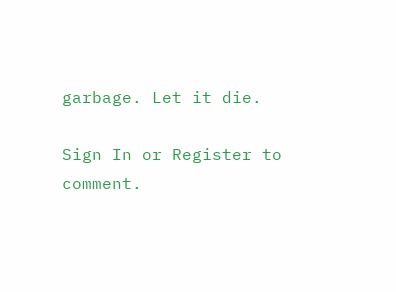garbage. Let it die.

Sign In or Register to comment.